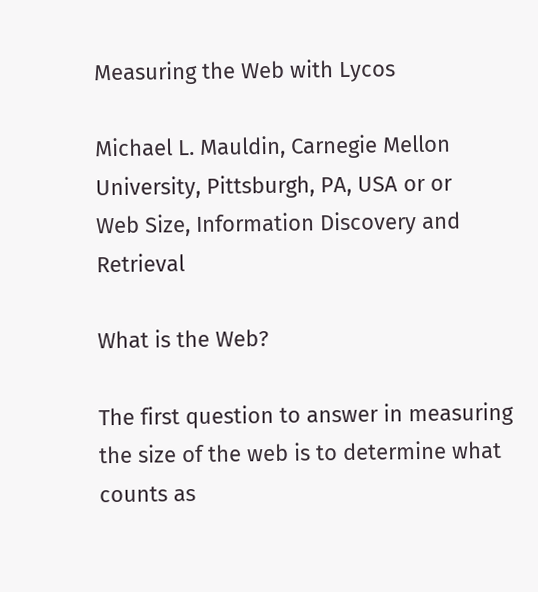Measuring the Web with Lycos

Michael L. Mauldin, Carnegie Mellon University, Pittsburgh, PA, USA or or
Web Size, Information Discovery and Retrieval

What is the Web?

The first question to answer in measuring the size of the web is to determine what counts as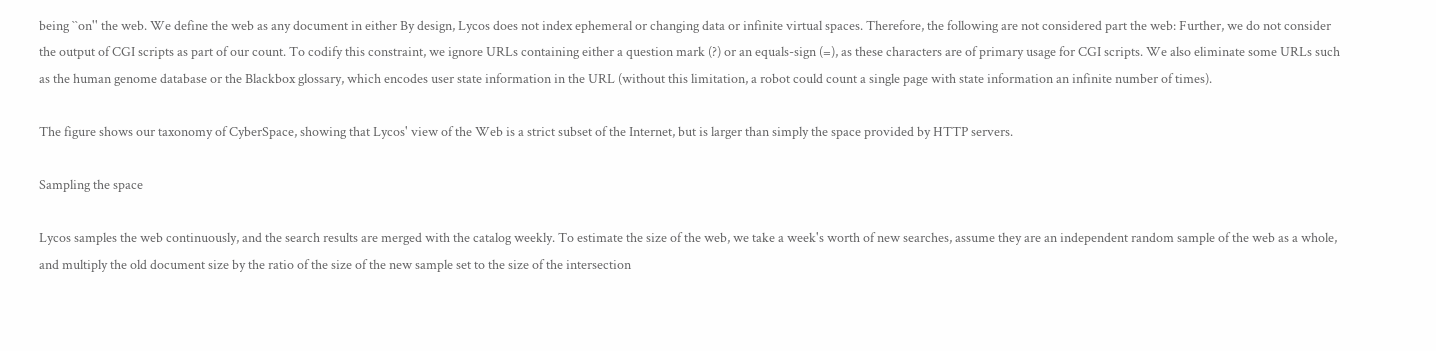being ``on'' the web. We define the web as any document in either By design, Lycos does not index ephemeral or changing data or infinite virtual spaces. Therefore, the following are not considered part the web: Further, we do not consider the output of CGI scripts as part of our count. To codify this constraint, we ignore URLs containing either a question mark (?) or an equals-sign (=), as these characters are of primary usage for CGI scripts. We also eliminate some URLs such as the human genome database or the Blackbox glossary, which encodes user state information in the URL (without this limitation, a robot could count a single page with state information an infinite number of times).

The figure shows our taxonomy of CyberSpace, showing that Lycos' view of the Web is a strict subset of the Internet, but is larger than simply the space provided by HTTP servers.

Sampling the space

Lycos samples the web continuously, and the search results are merged with the catalog weekly. To estimate the size of the web, we take a week's worth of new searches, assume they are an independent random sample of the web as a whole, and multiply the old document size by the ratio of the size of the new sample set to the size of the intersection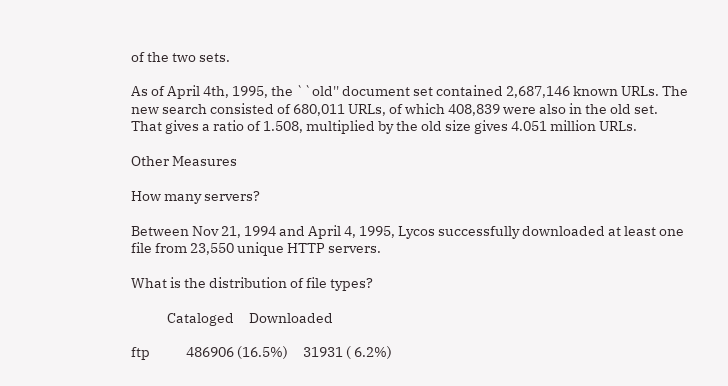of the two sets.

As of April 4th, 1995, the ``old'' document set contained 2,687,146 known URLs. The new search consisted of 680,011 URLs, of which 408,839 were also in the old set. That gives a ratio of 1.508, multiplied by the old size gives 4.051 million URLs.

Other Measures

How many servers?

Between Nov 21, 1994 and April 4, 1995, Lycos successfully downloaded at least one file from 23,550 unique HTTP servers.

What is the distribution of file types?

            Cataloged     Downloaded

ftp            486906 (16.5%)     31931 ( 6.2%)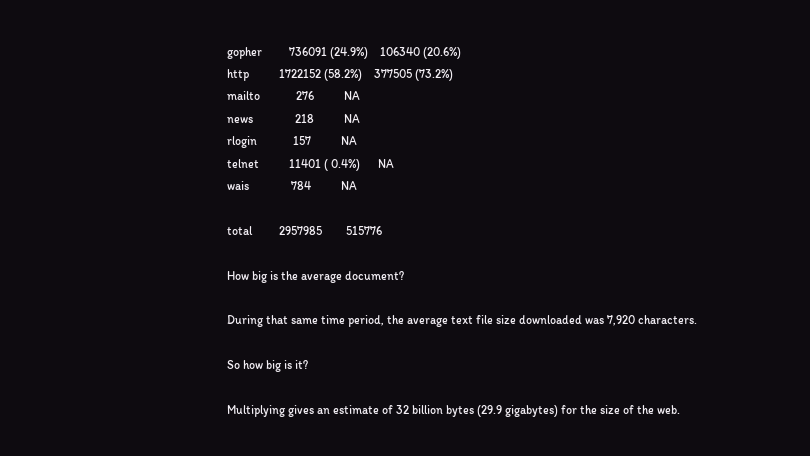gopher         736091 (24.9%)    106340 (20.6%)
http          1722152 (58.2%)    377505 (73.2%)
mailto            276          NA
news              218          NA
rlogin            157          NA
telnet          11401 ( 0.4%)      NA
wais              784          NA

total         2957985        515776

How big is the average document?

During that same time period, the average text file size downloaded was 7,920 characters.

So how big is it?

Multiplying gives an estimate of 32 billion bytes (29.9 gigabytes) for the size of the web.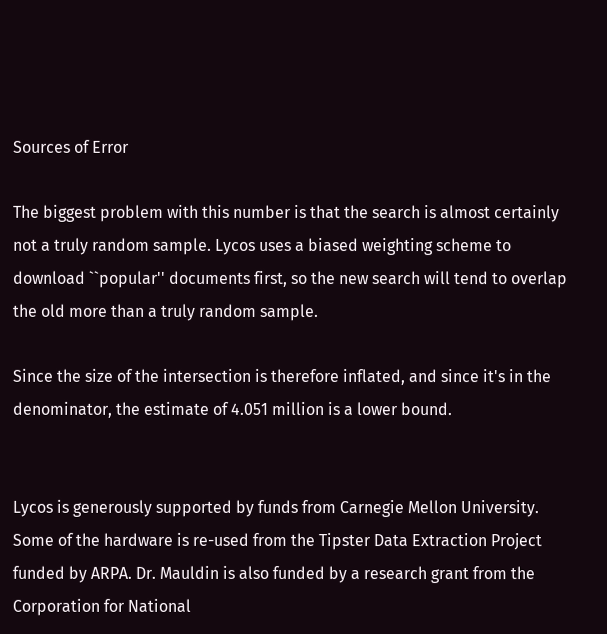Sources of Error

The biggest problem with this number is that the search is almost certainly not a truly random sample. Lycos uses a biased weighting scheme to download ``popular'' documents first, so the new search will tend to overlap the old more than a truly random sample.

Since the size of the intersection is therefore inflated, and since it's in the denominator, the estimate of 4.051 million is a lower bound.


Lycos is generously supported by funds from Carnegie Mellon University. Some of the hardware is re-used from the Tipster Data Extraction Project funded by ARPA. Dr. Mauldin is also funded by a research grant from the Corporation for National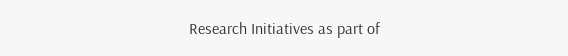Research Initiatives as part of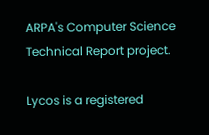ARPA's Computer Science Technical Report project.

Lycos is a registered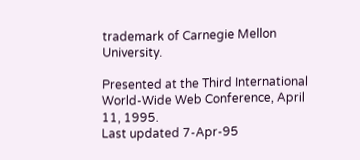trademark of Carnegie Mellon University.

Presented at the Third International World-Wide Web Conference, April 11, 1995.
Last updated 7-Apr-95